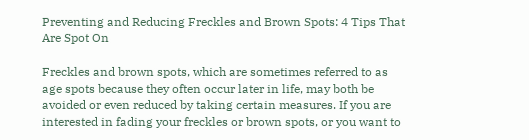Preventing and Reducing Freckles and Brown Spots: 4 Tips That Are Spot On

Freckles and brown spots, which are sometimes referred to as age spots because they often occur later in life, may both be avoided or even reduced by taking certain measures. If you are interested in fading your freckles or brown spots, or you want to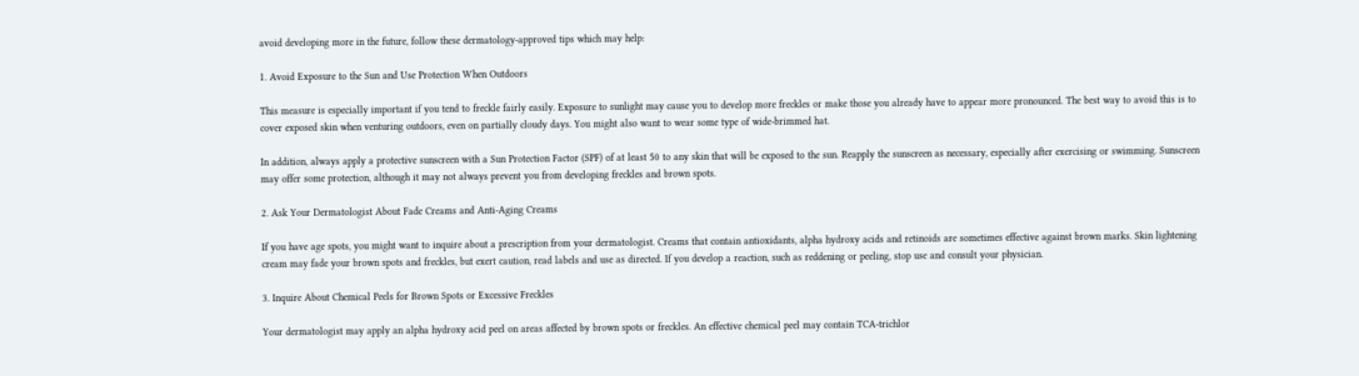avoid developing more in the future, follow these dermatology-approved tips which may help:

1. Avoid Exposure to the Sun and Use Protection When Outdoors

This measure is especially important if you tend to freckle fairly easily. Exposure to sunlight may cause you to develop more freckles or make those you already have to appear more pronounced. The best way to avoid this is to cover exposed skin when venturing outdoors, even on partially cloudy days. You might also want to wear some type of wide-brimmed hat.

In addition, always apply a protective sunscreen with a Sun Protection Factor (SPF) of at least 50 to any skin that will be exposed to the sun. Reapply the sunscreen as necessary, especially after exercising or swimming. Sunscreen may offer some protection, although it may not always prevent you from developing freckles and brown spots.

2. Ask Your Dermatologist About Fade Creams and Anti-Aging Creams

If you have age spots, you might want to inquire about a prescription from your dermatologist. Creams that contain antioxidants, alpha hydroxy acids and retinoids are sometimes effective against brown marks. Skin lightening cream may fade your brown spots and freckles, but exert caution, read labels and use as directed. If you develop a reaction, such as reddening or peeling, stop use and consult your physician.

3. Inquire About Chemical Peels for Brown Spots or Excessive Freckles

Your dermatologist may apply an alpha hydroxy acid peel on areas affected by brown spots or freckles. An effective chemical peel may contain TCA-trichlor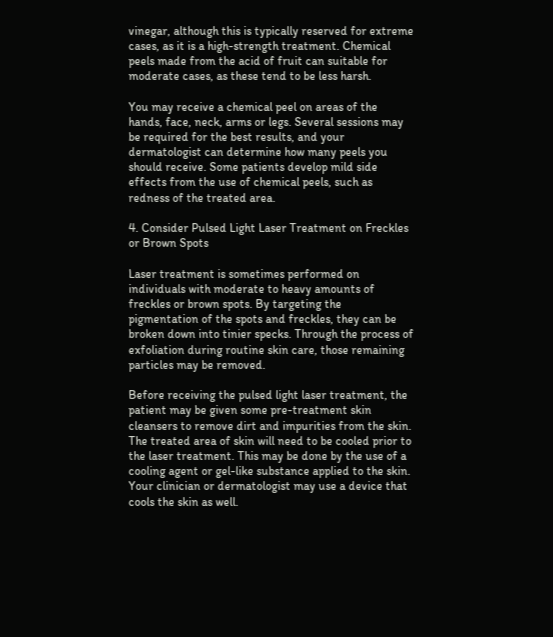vinegar, although this is typically reserved for extreme cases, as it is a high-strength treatment. Chemical peels made from the acid of fruit can suitable for moderate cases, as these tend to be less harsh.

You may receive a chemical peel on areas of the hands, face, neck, arms or legs. Several sessions may be required for the best results, and your dermatologist can determine how many peels you should receive. Some patients develop mild side effects from the use of chemical peels, such as redness of the treated area.

4. Consider Pulsed Light Laser Treatment on Freckles or Brown Spots

Laser treatment is sometimes performed on individuals with moderate to heavy amounts of freckles or brown spots. By targeting the pigmentation of the spots and freckles, they can be broken down into tinier specks. Through the process of exfoliation during routine skin care, those remaining particles may be removed.

Before receiving the pulsed light laser treatment, the patient may be given some pre-treatment skin cleansers to remove dirt and impurities from the skin. The treated area of skin will need to be cooled prior to the laser treatment. This may be done by the use of a cooling agent or gel-like substance applied to the skin. Your clinician or dermatologist may use a device that cools the skin as well.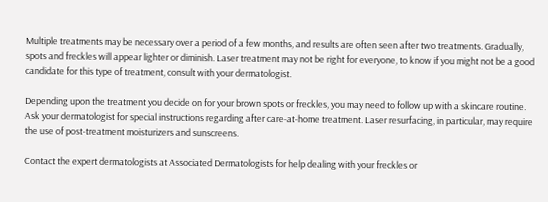Multiple treatments may be necessary over a period of a few months, and results are often seen after two treatments. Gradually, spots and freckles will appear lighter or diminish. Laser treatment may not be right for everyone, to know if you might not be a good candidate for this type of treatment, consult with your dermatologist.

Depending upon the treatment you decide on for your brown spots or freckles, you may need to follow up with a skincare routine. Ask your dermatologist for special instructions regarding after care-at-home treatment. Laser resurfacing, in particular, may require the use of post-treatment moisturizers and sunscreens.

Contact the expert dermatologists at Associated Dermatologists for help dealing with your freckles or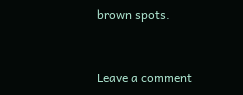brown spots.


Leave a comment